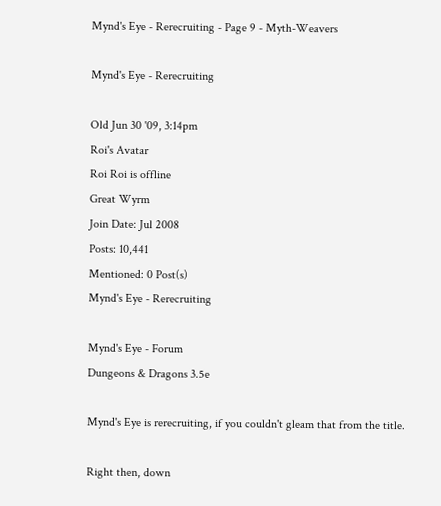Mynd's Eye - Rerecruiting - Page 9 - Myth-Weavers

Mynd's Eye - Rerecruiting

Old Jun 30 '09, 3:14pm
Roi's Avatar
Roi Roi is offline
Great Wyrm
Join Date: Jul 2008
Posts: 10,441
Mentioned: 0 Post(s)
Mynd's Eye - Rerecruiting

Mynd's Eye - Forum
Dungeons & Dragons 3.5e

Mynd's Eye is rerecruiting, if you couldn't gleam that from the title.

Right then, down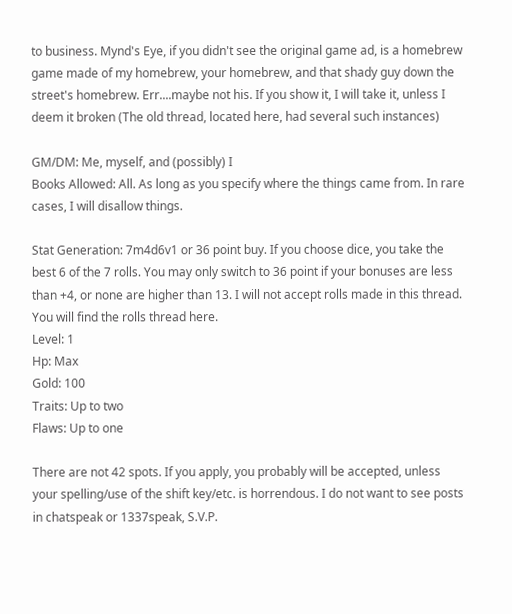to business. Mynd's Eye, if you didn't see the original game ad, is a homebrew game made of my homebrew, your homebrew, and that shady guy down the street's homebrew. Err....maybe not his. If you show it, I will take it, unless I deem it broken (The old thread, located here, had several such instances)

GM/DM: Me, myself, and (possibly) I
Books Allowed: All. As long as you specify where the things came from. In rare cases, I will disallow things.

Stat Generation: 7m4d6v1 or 36 point buy. If you choose dice, you take the best 6 of the 7 rolls. You may only switch to 36 point if your bonuses are less than +4, or none are higher than 13. I will not accept rolls made in this thread. You will find the rolls thread here.
Level: 1
Hp: Max
Gold: 100
Traits: Up to two
Flaws: Up to one

There are not 42 spots. If you apply, you probably will be accepted, unless your spelling/use of the shift key/etc. is horrendous. I do not want to see posts in chatspeak or 1337speak, S.V.P.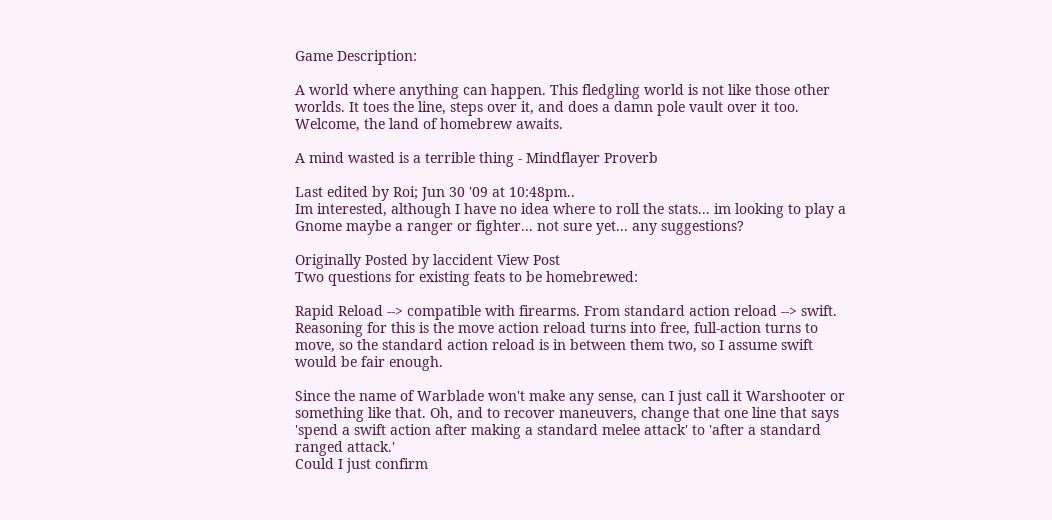Game Description:

A world where anything can happen. This fledgling world is not like those other worlds. It toes the line, steps over it, and does a damn pole vault over it too. Welcome, the land of homebrew awaits.

A mind wasted is a terrible thing - Mindflayer Proverb

Last edited by Roi; Jun 30 '09 at 10:48pm..
Im interested, although I have no idea where to roll the stats... im looking to play a Gnome maybe a ranger or fighter... not sure yet... any suggestions?

Originally Posted by laccident View Post
Two questions for existing feats to be homebrewed:

Rapid Reload --> compatible with firearms. From standard action reload --> swift. Reasoning for this is the move action reload turns into free, full-action turns to move, so the standard action reload is in between them two, so I assume swift would be fair enough.

Since the name of Warblade won't make any sense, can I just call it Warshooter or something like that. Oh, and to recover maneuvers, change that one line that says 'spend a swift action after making a standard melee attack' to 'after a standard ranged attack.'
Could I just confirm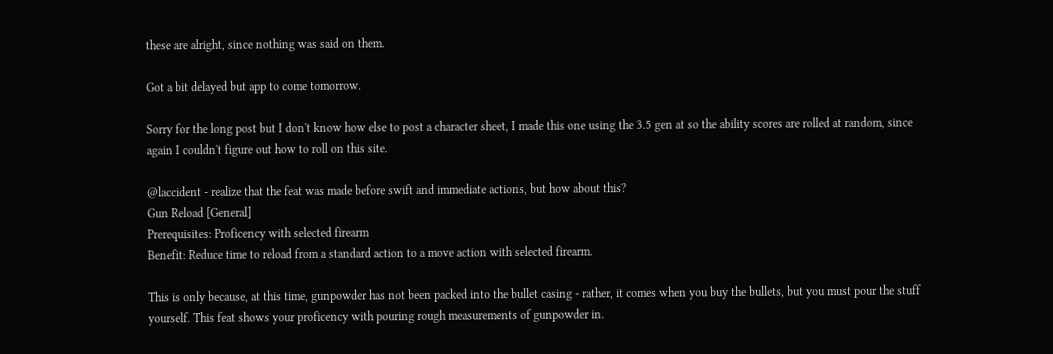these are alright, since nothing was said on them.

Got a bit delayed but app to come tomorrow.

Sorry for the long post but I don't know how else to post a character sheet, I made this one using the 3.5 gen at so the ability scores are rolled at random, since again I couldn't figure out how to roll on this site.

@laccident - realize that the feat was made before swift and immediate actions, but how about this?
Gun Reload [General]
Prerequisites: Proficency with selected firearm
Benefit: Reduce time to reload from a standard action to a move action with selected firearm.

This is only because, at this time, gunpowder has not been packed into the bullet casing - rather, it comes when you buy the bullets, but you must pour the stuff yourself. This feat shows your proficency with pouring rough measurements of gunpowder in.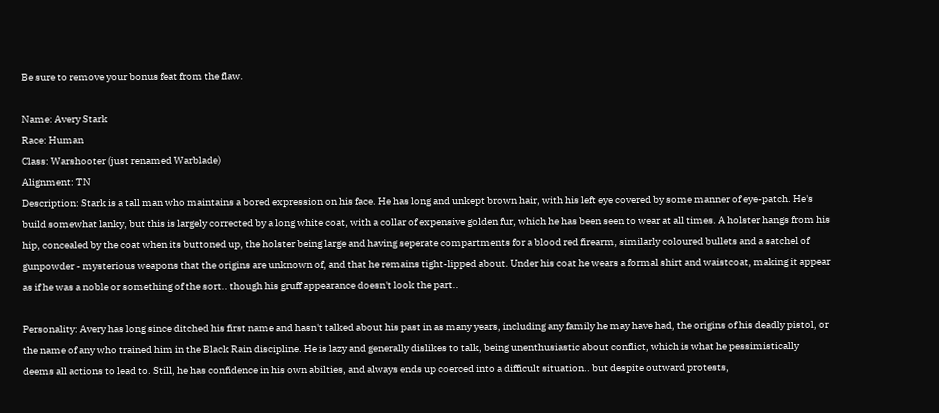Be sure to remove your bonus feat from the flaw.

Name: Avery Stark
Race: Human
Class: Warshooter (just renamed Warblade)
Alignment: TN
Description: Stark is a tall man who maintains a bored expression on his face. He has long and unkept brown hair, with his left eye covered by some manner of eye-patch. He's build somewhat lanky, but this is largely corrected by a long white coat, with a collar of expensive golden fur, which he has been seen to wear at all times. A holster hangs from his hip, concealed by the coat when its buttoned up, the holster being large and having seperate compartments for a blood red firearm, similarly coloured bullets and a satchel of gunpowder - mysterious weapons that the origins are unknown of, and that he remains tight-lipped about. Under his coat he wears a formal shirt and waistcoat, making it appear as if he was a noble or something of the sort.. though his gruff appearance doesn't look the part..

Personality: Avery has long since ditched his first name and hasn't talked about his past in as many years, including any family he may have had, the origins of his deadly pistol, or the name of any who trained him in the Black Rain discipline. He is lazy and generally dislikes to talk, being unenthusiastic about conflict, which is what he pessimistically deems all actions to lead to. Still, he has confidence in his own abilties, and always ends up coerced into a difficult situation.. but despite outward protests,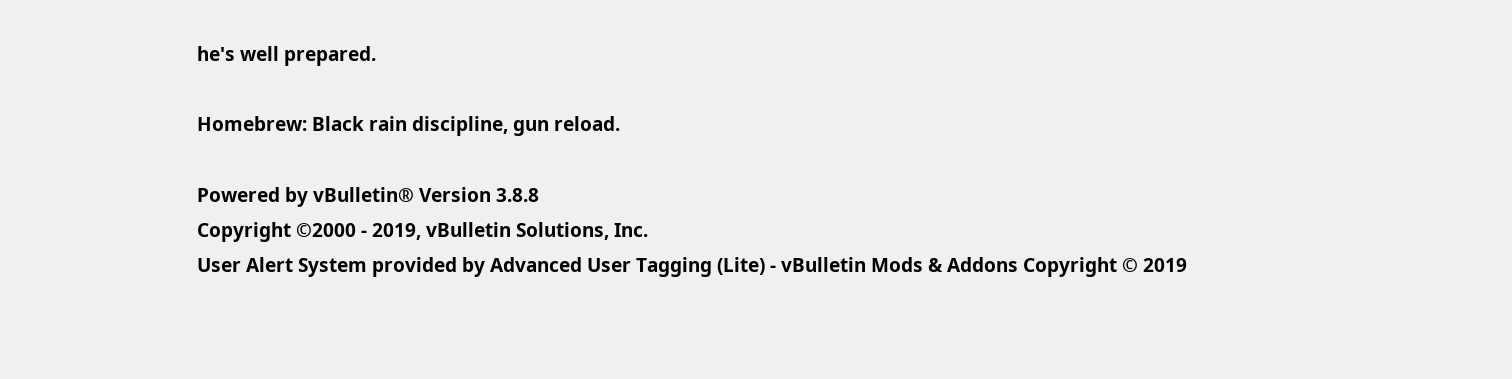he's well prepared.

Homebrew: Black rain discipline, gun reload.

Powered by vBulletin® Version 3.8.8
Copyright ©2000 - 2019, vBulletin Solutions, Inc.
User Alert System provided by Advanced User Tagging (Lite) - vBulletin Mods & Addons Copyright © 2019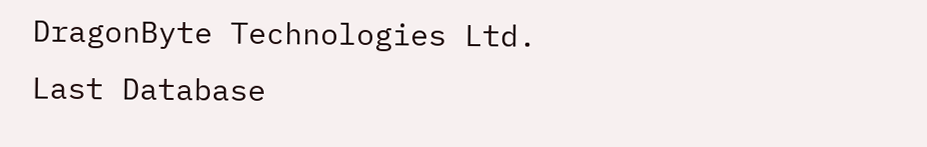DragonByte Technologies Ltd.
Last Database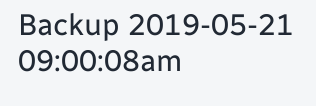Backup 2019-05-21 09:00:08am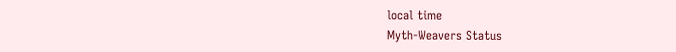local time
Myth-Weavers Status